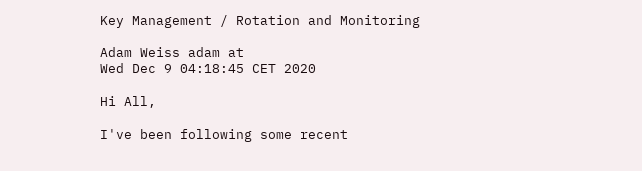Key Management / Rotation and Monitoring

Adam Weiss adam at
Wed Dec 9 04:18:45 CET 2020

Hi All,

I've been following some recent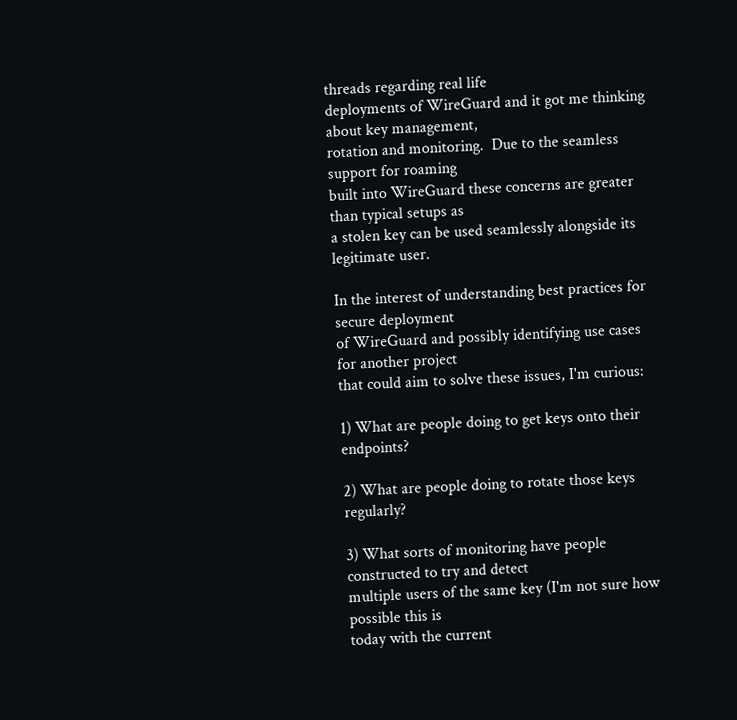threads regarding real life
deployments of WireGuard and it got me thinking about key management,
rotation and monitoring.  Due to the seamless support for roaming
built into WireGuard these concerns are greater than typical setups as
a stolen key can be used seamlessly alongside its legitimate user.

In the interest of understanding best practices for secure deployment
of WireGuard and possibly identifying use cases for another project
that could aim to solve these issues, I'm curious:

1) What are people doing to get keys onto their endpoints?

2) What are people doing to rotate those keys regularly?

3) What sorts of monitoring have people constructed to try and detect
multiple users of the same key (I'm not sure how possible this is
today with the current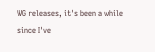WG releases, it's been a while since I've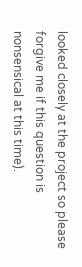looked closely at the project so please forgive me if this question is
nonsensical at this time).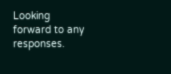Looking forward to any responses.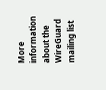More information about the WireGuard mailing list